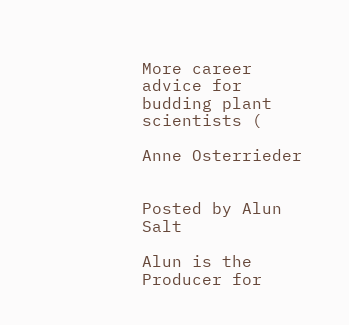More career advice for budding plant scientists (

Anne Osterrieder


Posted by Alun Salt

Alun is the Producer for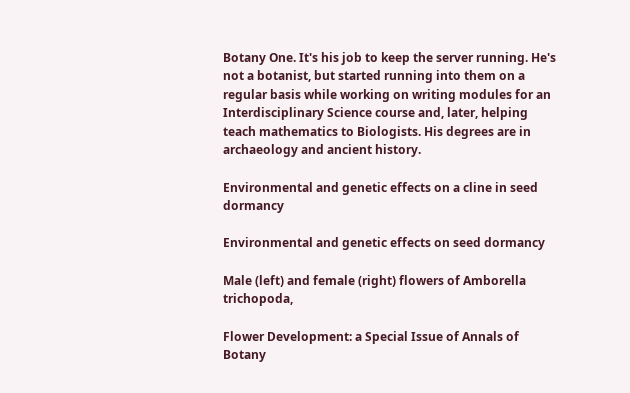Botany One. It's his job to keep the server running. He's not a botanist, but started running into them on a regular basis while working on writing modules for an Interdisciplinary Science course and, later, helping teach mathematics to Biologists. His degrees are in archaeology and ancient history.

Environmental and genetic effects on a cline in seed dormancy

Environmental and genetic effects on seed dormancy

Male (left) and female (right) flowers of Amborella trichopoda,

Flower Development: a Special Issue of Annals of Botany